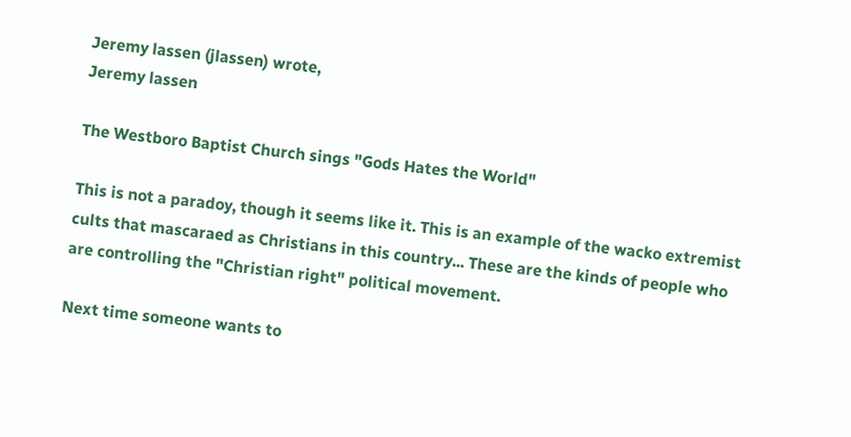Jeremy lassen (jlassen) wrote,
Jeremy lassen

The Westboro Baptist Church sings "Gods Hates the World"

This is not a paradoy, though it seems like it. This is an example of the wacko extremist cults that mascaraed as Christians in this country... These are the kinds of people who are controlling the "Christian right" political movement.

Next time someone wants to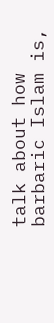talk about how barbaric Islam is,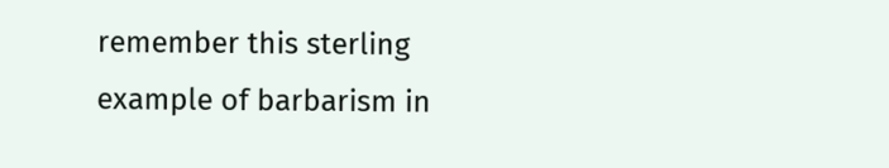remember this sterling example of barbarism in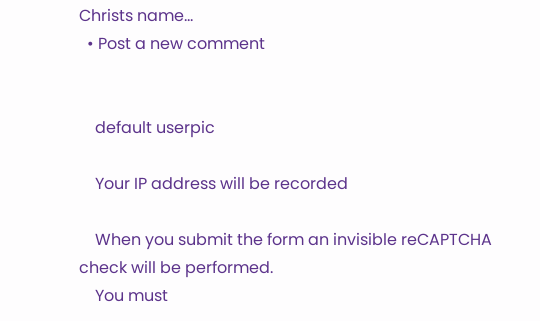Christs name...
  • Post a new comment


    default userpic

    Your IP address will be recorded

    When you submit the form an invisible reCAPTCHA check will be performed.
    You must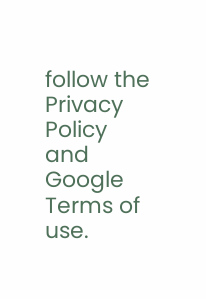follow the Privacy Policy and Google Terms of use.